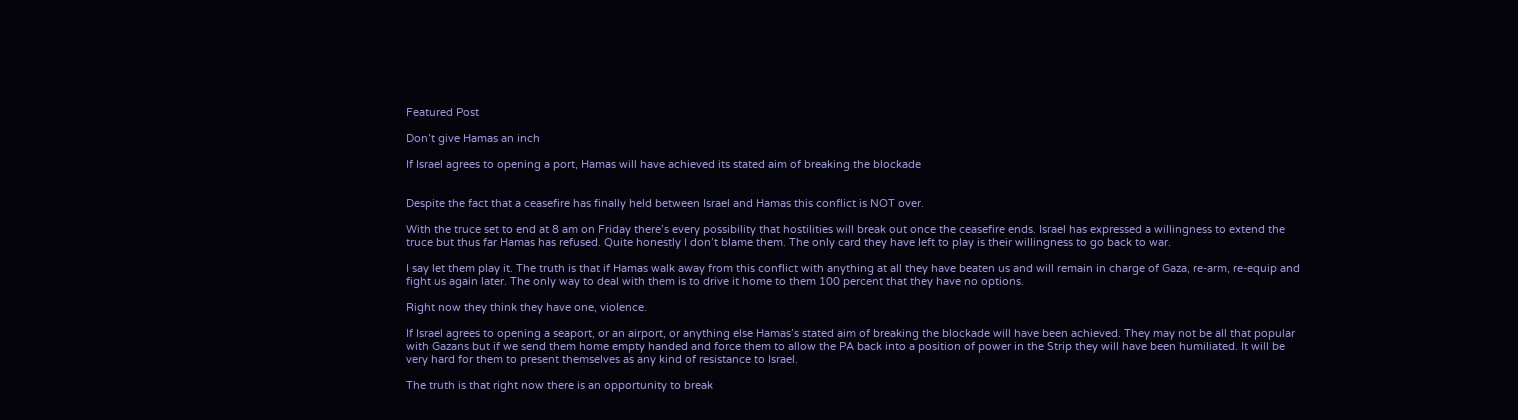Featured Post

Don’t give Hamas an inch

If Israel agrees to opening a port, Hamas will have achieved its stated aim of breaking the blockade


Despite the fact that a ceasefire has finally held between Israel and Hamas this conflict is NOT over.

With the truce set to end at 8 am on Friday there’s every possibility that hostilities will break out once the ceasefire ends. Israel has expressed a willingness to extend the truce but thus far Hamas has refused. Quite honestly I don’t blame them. The only card they have left to play is their willingness to go back to war.

I say let them play it. The truth is that if Hamas walk away from this conflict with anything at all they have beaten us and will remain in charge of Gaza, re-arm, re-equip and fight us again later. The only way to deal with them is to drive it home to them 100 percent that they have no options.

Right now they think they have one, violence.

If Israel agrees to opening a seaport, or an airport, or anything else Hamas’s stated aim of breaking the blockade will have been achieved. They may not be all that popular with Gazans but if we send them home empty handed and force them to allow the PA back into a position of power in the Strip they will have been humiliated. It will be very hard for them to present themselves as any kind of resistance to Israel.

The truth is that right now there is an opportunity to break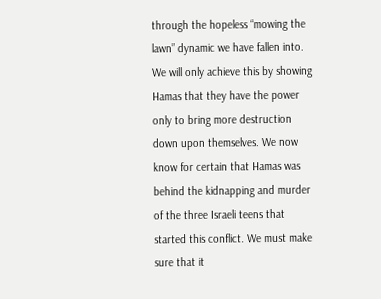through the hopeless “mowing the lawn” dynamic we have fallen into. We will only achieve this by showing Hamas that they have the power only to bring more destruction down upon themselves. We now know for certain that Hamas was behind the kidnapping and murder of the three Israeli teens that started this conflict. We must make sure that it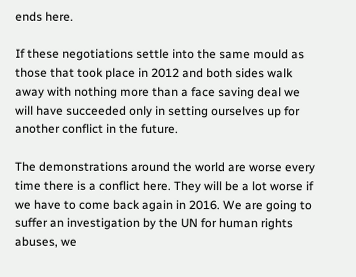ends here.

If these negotiations settle into the same mould as those that took place in 2012 and both sides walk away with nothing more than a face saving deal we will have succeeded only in setting ourselves up for another conflict in the future.

The demonstrations around the world are worse every time there is a conflict here. They will be a lot worse if we have to come back again in 2016. We are going to suffer an investigation by the UN for human rights abuses, we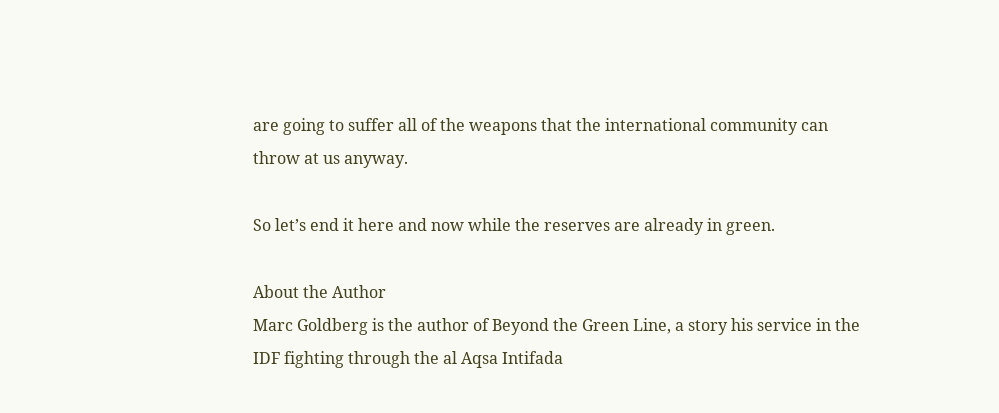are going to suffer all of the weapons that the international community can throw at us anyway.

So let’s end it here and now while the reserves are already in green.

About the Author
Marc Goldberg is the author of Beyond the Green Line, a story his service in the IDF fighting through the al Aqsa Intifada